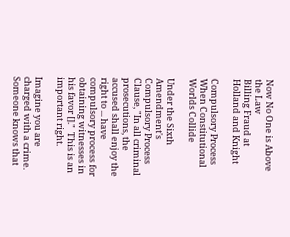Now No One is Above the Law
Billing Fraud at Holland and Knight

Compulsory Process When Constitutional Worlds Collide

Under the Sixth Amendment's Compulsory Process Clause, "In all criminal prosecutions, the accused shall enjoy the right to ... have compulsory process for obtaining witnesses in his favor []."  This is an important right.

Imagine you are charged with a crime.  Someone knows that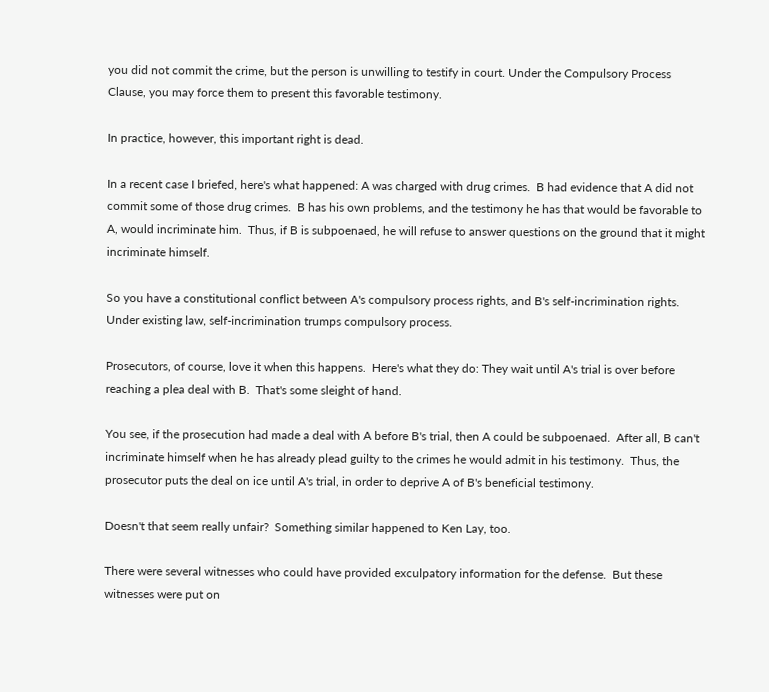you did not commit the crime, but the person is unwilling to testify in court. Under the Compulsory Process Clause, you may force them to present this favorable testimony.

In practice, however, this important right is dead.

In a recent case I briefed, here's what happened: A was charged with drug crimes.  B had evidence that A did not commit some of those drug crimes.  B has his own problems, and the testimony he has that would be favorable to A, would incriminate him.  Thus, if B is subpoenaed, he will refuse to answer questions on the ground that it might incriminate himself.

So you have a constitutional conflict between A's compulsory process rights, and B's self-incrimination rights.  Under existing law, self-incrimination trumps compulsory process.

Prosecutors, of course, love it when this happens.  Here's what they do: They wait until A's trial is over before reaching a plea deal with B.  That's some sleight of hand.

You see, if the prosecution had made a deal with A before B's trial, then A could be subpoenaed.  After all, B can't incriminate himself when he has already plead guilty to the crimes he would admit in his testimony.  Thus, the prosecutor puts the deal on ice until A's trial, in order to deprive A of B's beneficial testimony.

Doesn't that seem really unfair?  Something similar happened to Ken Lay, too.

There were several witnesses who could have provided exculpatory information for the defense.  But these witnesses were put on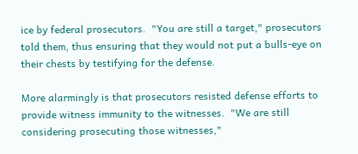ice by federal prosecutors.  "You are still a target," prosecutors told them, thus ensuring that they would not put a bulls-eye on their chests by testifying for the defense.

More alarmingly is that prosecutors resisted defense efforts to provide witness immunity to the witnesses.  "We are still considering prosecuting those witnesses,"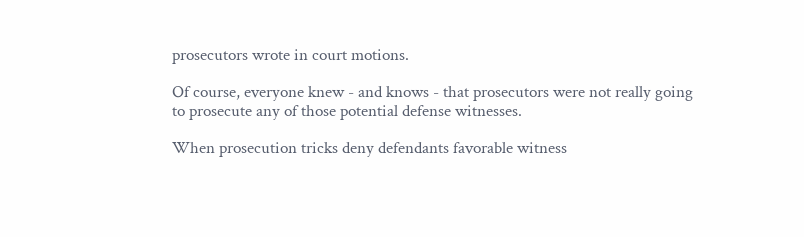prosecutors wrote in court motions.

Of course, everyone knew - and knows - that prosecutors were not really going to prosecute any of those potential defense witnesses.

When prosecution tricks deny defendants favorable witness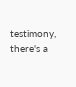testimony, there's a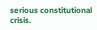serious constitutional crisis.